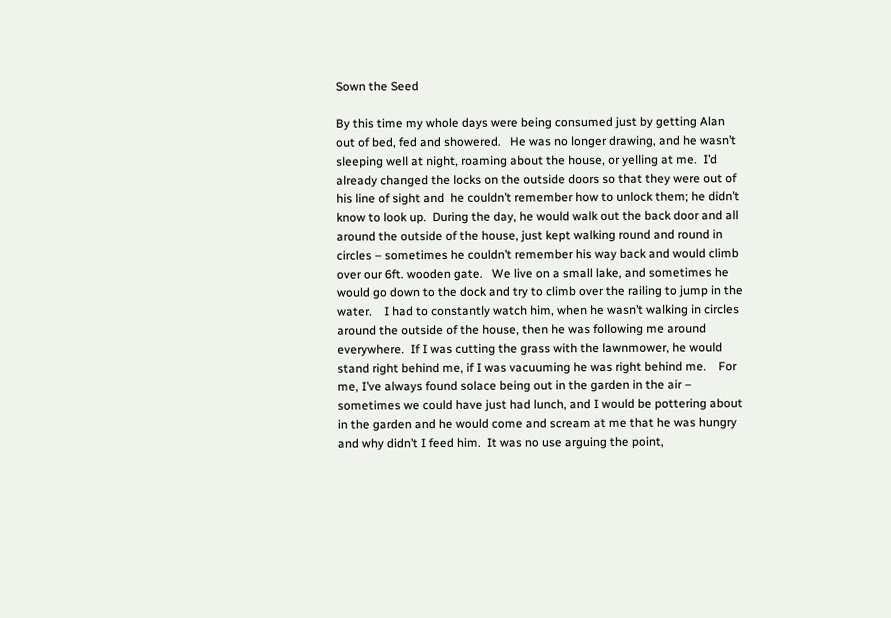Sown the Seed

By this time my whole days were being consumed just by getting Alan out of bed, fed and showered.   He was no longer drawing, and he wasn’t sleeping well at night, roaming about the house, or yelling at me.  I’d already changed the locks on the outside doors so that they were out of his line of sight and  he couldn’t remember how to unlock them; he didn’t know to look up.  During the day, he would walk out the back door and all around the outside of the house, just kept walking round and round in circles – sometimes he couldn’t remember his way back and would climb over our 6ft. wooden gate.   We live on a small lake, and sometimes he would go down to the dock and try to climb over the railing to jump in the water.    I had to constantly watch him, when he wasn’t walking in circles around the outside of the house, then he was following me around everywhere.  If I was cutting the grass with the lawnmower, he would stand right behind me, if I was vacuuming he was right behind me.    For me, I’ve always found solace being out in the garden in the air – sometimes we could have just had lunch, and I would be pottering about in the garden and he would come and scream at me that he was hungry and why didn’t I feed him.  It was no use arguing the point,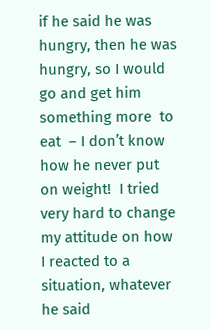if he said he was hungry, then he was hungry, so I would go and get him something more  to eat  – I don’t know how he never put on weight!  I tried very hard to change my attitude on how I reacted to a situation, whatever he said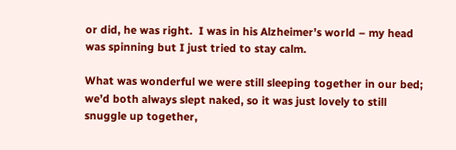or did, he was right.  I was in his Alzheimer’s world – my head was spinning but I just tried to stay calm.

What was wonderful we were still sleeping together in our bed; we’d both always slept naked, so it was just lovely to still snuggle up together,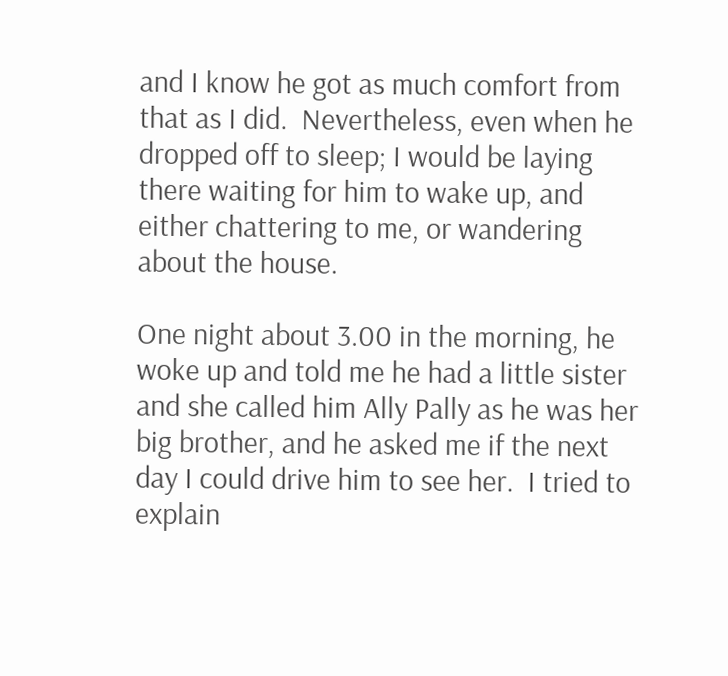and I know he got as much comfort from that as I did.  Nevertheless, even when he dropped off to sleep; I would be laying there waiting for him to wake up, and either chattering to me, or wandering about the house.

One night about 3.00 in the morning, he woke up and told me he had a little sister and she called him Ally Pally as he was her big brother, and he asked me if the next day I could drive him to see her.  I tried to explain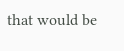that would be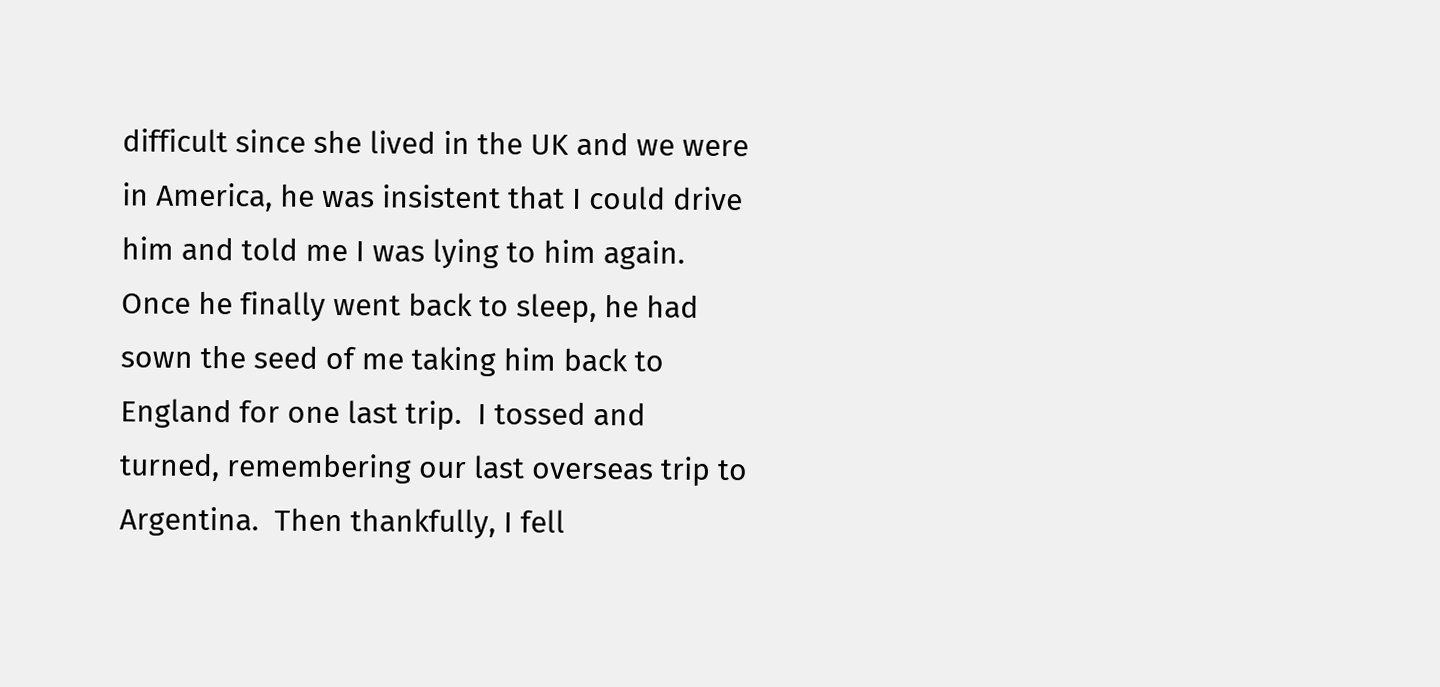difficult since she lived in the UK and we were in America, he was insistent that I could drive him and told me I was lying to him again.    Once he finally went back to sleep, he had sown the seed of me taking him back to England for one last trip.  I tossed and turned, remembering our last overseas trip to Argentina.  Then thankfully, I fell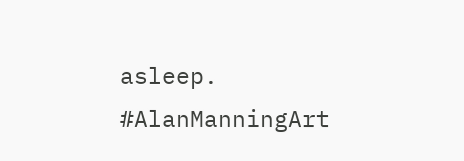asleep.                                                                 #AlanManningArt